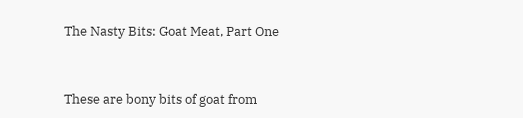The Nasty Bits: Goat Meat, Part One


These are bony bits of goat from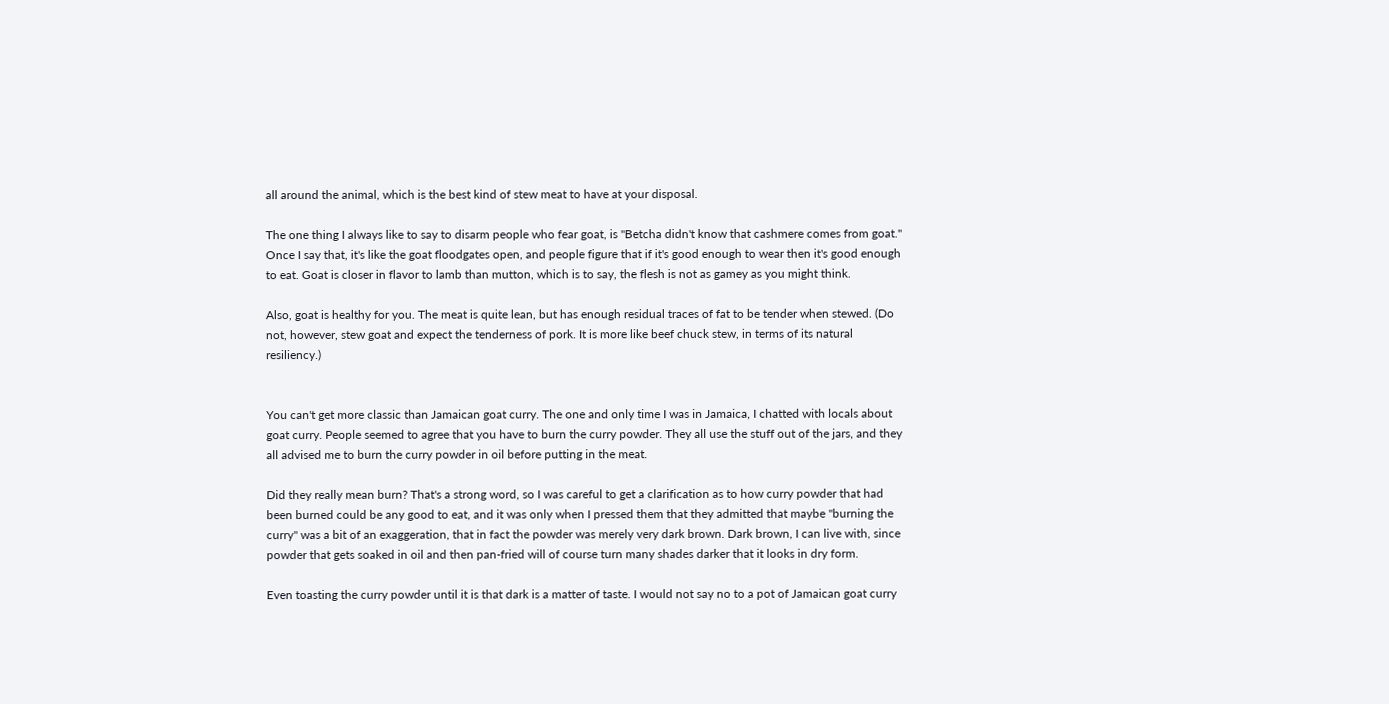all around the animal, which is the best kind of stew meat to have at your disposal.

The one thing I always like to say to disarm people who fear goat, is "Betcha didn't know that cashmere comes from goat." Once I say that, it's like the goat floodgates open, and people figure that if it's good enough to wear then it's good enough to eat. Goat is closer in flavor to lamb than mutton, which is to say, the flesh is not as gamey as you might think.

Also, goat is healthy for you. The meat is quite lean, but has enough residual traces of fat to be tender when stewed. (Do not, however, stew goat and expect the tenderness of pork. It is more like beef chuck stew, in terms of its natural resiliency.)


You can't get more classic than Jamaican goat curry. The one and only time I was in Jamaica, I chatted with locals about goat curry. People seemed to agree that you have to burn the curry powder. They all use the stuff out of the jars, and they all advised me to burn the curry powder in oil before putting in the meat.

Did they really mean burn? That's a strong word, so I was careful to get a clarification as to how curry powder that had been burned could be any good to eat, and it was only when I pressed them that they admitted that maybe "burning the curry" was a bit of an exaggeration, that in fact the powder was merely very dark brown. Dark brown, I can live with, since powder that gets soaked in oil and then pan-fried will of course turn many shades darker that it looks in dry form.

Even toasting the curry powder until it is that dark is a matter of taste. I would not say no to a pot of Jamaican goat curry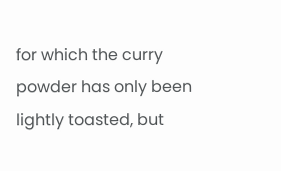for which the curry powder has only been lightly toasted, but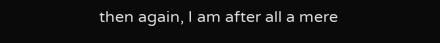then again, I am after all a mere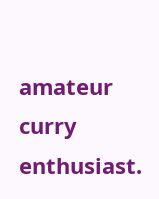amateur curry enthusiast.